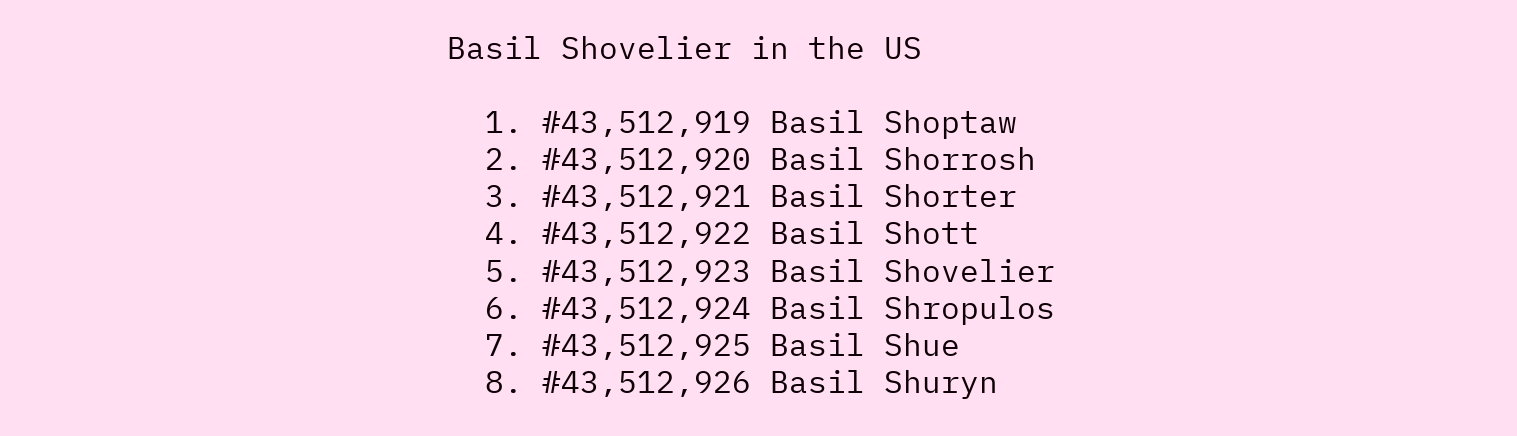Basil Shovelier in the US

  1. #43,512,919 Basil Shoptaw
  2. #43,512,920 Basil Shorrosh
  3. #43,512,921 Basil Shorter
  4. #43,512,922 Basil Shott
  5. #43,512,923 Basil Shovelier
  6. #43,512,924 Basil Shropulos
  7. #43,512,925 Basil Shue
  8. #43,512,926 Basil Shuryn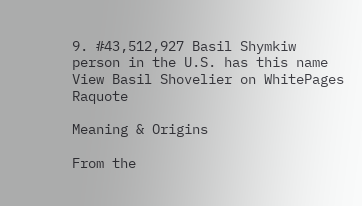9. #43,512,927 Basil Shymkiw
person in the U.S. has this name View Basil Shovelier on WhitePages Raquote

Meaning & Origins

From the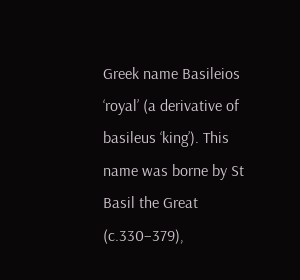Greek name Basileios ‘royal’ (a derivative of basileus ‘king’). This name was borne by St Basil the Great (c.330–379),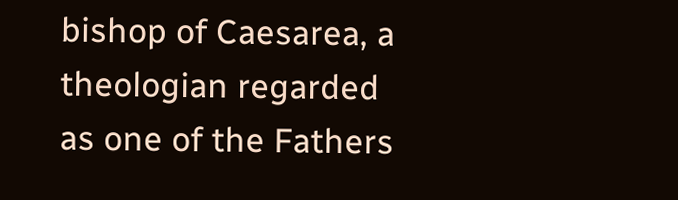bishop of Caesarea, a theologian regarded as one of the Fathers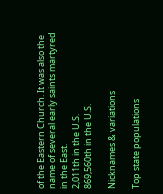of the Eastern Church. It was also the name of several early saints martyred in the East.
2,011th in the U.S.
869,560th in the U.S.

Nicknames & variations

Top state populations